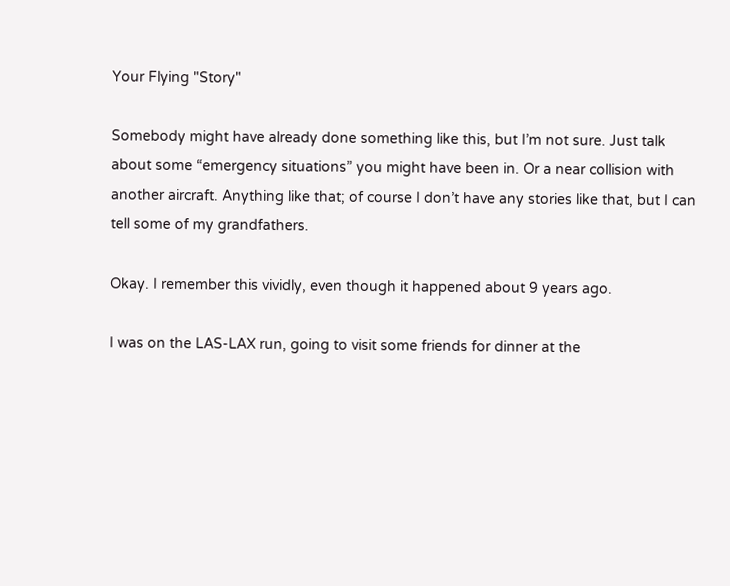Your Flying "Story"

Somebody might have already done something like this, but I’m not sure. Just talk about some “emergency situations” you might have been in. Or a near collision with another aircraft. Anything like that; of course I don’t have any stories like that, but I can tell some of my grandfathers.

Okay. I remember this vividly, even though it happened about 9 years ago.

I was on the LAS-LAX run, going to visit some friends for dinner at the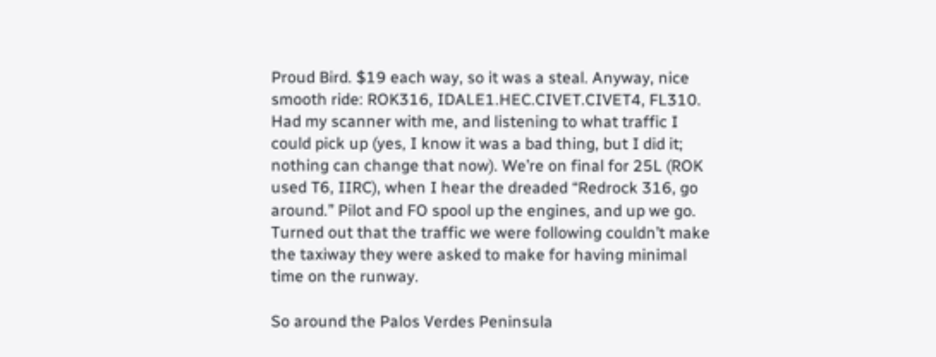Proud Bird. $19 each way, so it was a steal. Anyway, nice smooth ride: ROK316, IDALE1.HEC.CIVET.CIVET4, FL310. Had my scanner with me, and listening to what traffic I could pick up (yes, I know it was a bad thing, but I did it; nothing can change that now). We’re on final for 25L (ROK used T6, IIRC), when I hear the dreaded “Redrock 316, go around.” Pilot and FO spool up the engines, and up we go. Turned out that the traffic we were following couldn’t make the taxiway they were asked to make for having minimal time on the runway.

So around the Palos Verdes Peninsula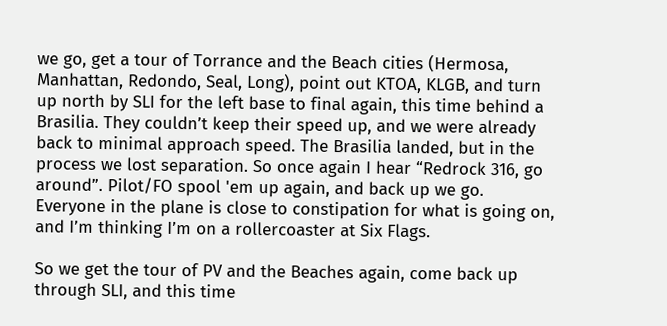we go, get a tour of Torrance and the Beach cities (Hermosa, Manhattan, Redondo, Seal, Long), point out KTOA, KLGB, and turn up north by SLI for the left base to final again, this time behind a Brasilia. They couldn’t keep their speed up, and we were already back to minimal approach speed. The Brasilia landed, but in the process we lost separation. So once again I hear “Redrock 316, go around”. Pilot/FO spool 'em up again, and back up we go. Everyone in the plane is close to constipation for what is going on, and I’m thinking I’m on a rollercoaster at Six Flags.

So we get the tour of PV and the Beaches again, come back up through SLI, and this time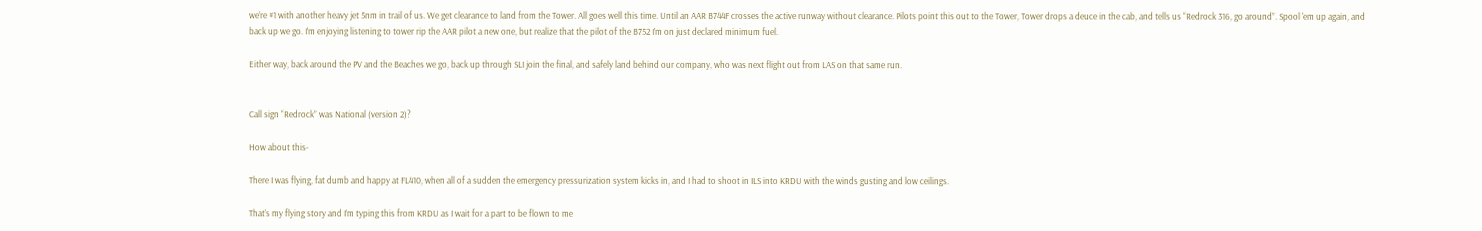we’re #1 with another heavy jet 5nm in trail of us. We get clearance to land from the Tower. All goes well this time. Until an AAR B744F crosses the active runway without clearance. Pilots point this out to the Tower, Tower drops a deuce in the cab, and tells us “Redrock 316, go around”. Spool 'em up again, and back up we go. I’m enjoying listening to tower rip the AAR pilot a new one, but realize that the pilot of the B752 I’m on just declared minimum fuel.

Either way, back around the PV and the Beaches we go, back up through SLI join the final, and safely land behind our company, who was next flight out from LAS on that same run.


Call sign “Redrock” was National (version 2)?

How about this-

There I was flying, fat dumb and happy at FL410, when all of a sudden the emergency pressurization system kicks in, and I had to shoot in ILS into KRDU with the winds gusting and low ceilings.

That’s my flying story and I’m typing this from KRDU as I wait for a part to be flown to me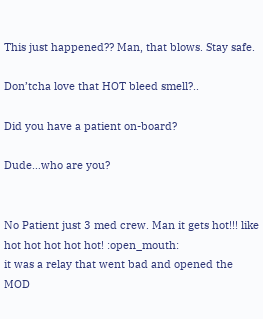This just happened?? Man, that blows. Stay safe.

Don’tcha love that HOT bleed smell?..

Did you have a patient on-board?

Dude…who are you?


No Patient just 3 med crew. Man it gets hot!!! like hot hot hot hot hot! :open_mouth:
it was a relay that went bad and opened the MOD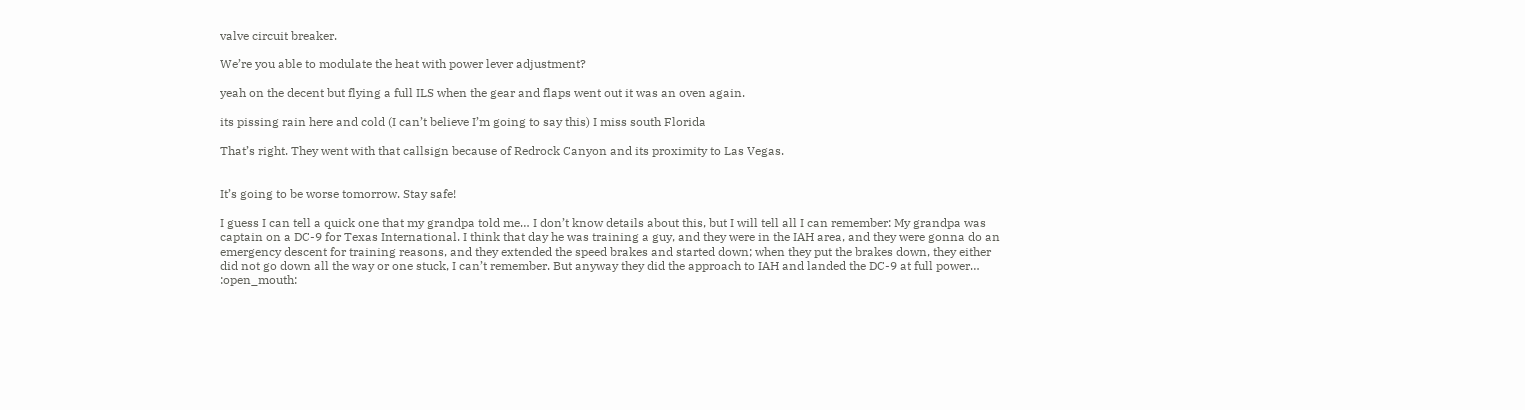valve circuit breaker.

We’re you able to modulate the heat with power lever adjustment?

yeah on the decent but flying a full ILS when the gear and flaps went out it was an oven again.

its pissing rain here and cold (I can’t believe I’m going to say this) I miss south Florida

That’s right. They went with that callsign because of Redrock Canyon and its proximity to Las Vegas.


It’s going to be worse tomorrow. Stay safe!

I guess I can tell a quick one that my grandpa told me… I don’t know details about this, but I will tell all I can remember: My grandpa was captain on a DC-9 for Texas International. I think that day he was training a guy, and they were in the IAH area, and they were gonna do an emergency descent for training reasons, and they extended the speed brakes and started down; when they put the brakes down, they either did not go down all the way or one stuck, I can’t remember. But anyway they did the approach to IAH and landed the DC-9 at full power… :open_mouth: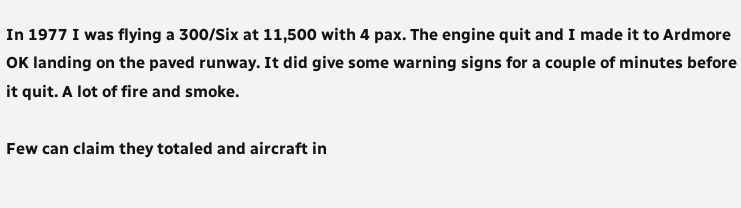In 1977 I was flying a 300/Six at 11,500 with 4 pax. The engine quit and I made it to Ardmore OK landing on the paved runway. It did give some warning signs for a couple of minutes before it quit. A lot of fire and smoke.

Few can claim they totaled and aircraft in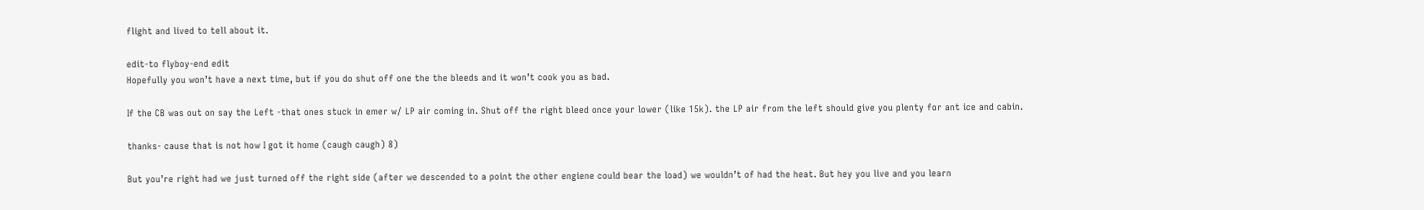flight and lived to tell about it.

edit-to flyboy-end edit
Hopefully you won’t have a next time, but if you do shut off one the the bleeds and it won’t cook you as bad.

If the CB was out on say the Left -that ones stuck in emer w/ LP air coming in. Shut off the right bleed once your lower (like 15k). the LP air from the left should give you plenty for ant ice and cabin.

thanks- cause that is not how I got it home (caugh caugh) 8)

But you’re right had we just turned off the right side (after we descended to a point the other engiene could bear the load) we wouldn’t of had the heat. But hey you live and you learn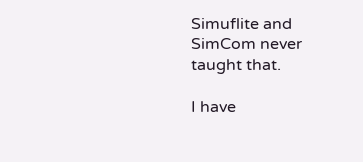Simuflite and SimCom never taught that.

I have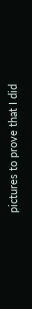pictures to prove that I did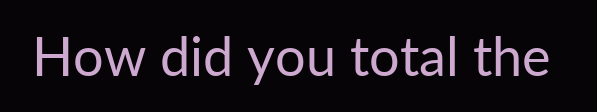How did you total the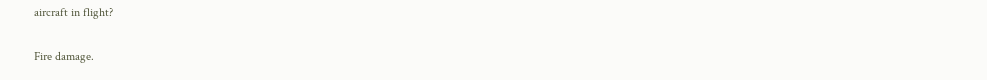aircraft in flight?

Fire damage.